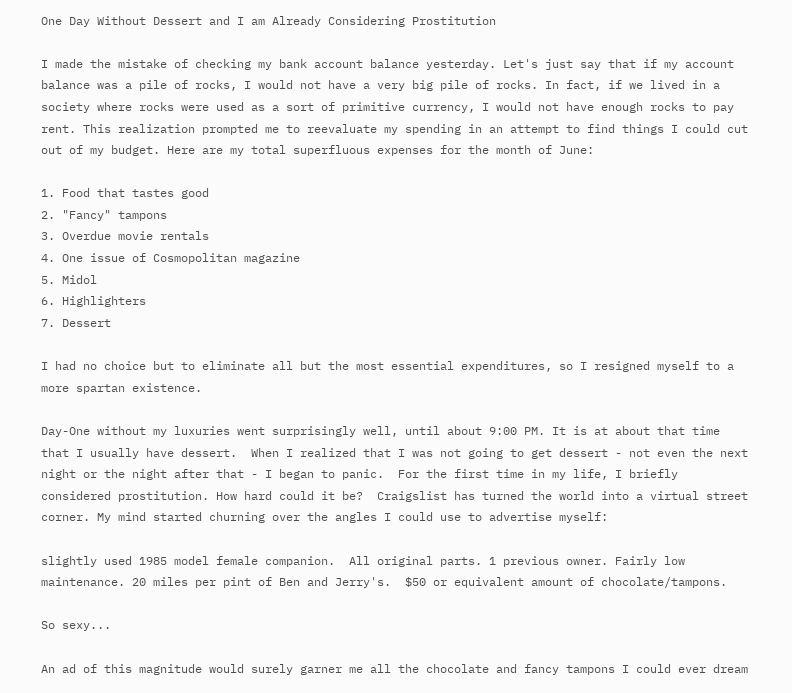One Day Without Dessert and I am Already Considering Prostitution

I made the mistake of checking my bank account balance yesterday. Let's just say that if my account balance was a pile of rocks, I would not have a very big pile of rocks. In fact, if we lived in a society where rocks were used as a sort of primitive currency, I would not have enough rocks to pay rent. This realization prompted me to reevaluate my spending in an attempt to find things I could cut out of my budget. Here are my total superfluous expenses for the month of June:

1. Food that tastes good
2. "Fancy" tampons
3. Overdue movie rentals
4. One issue of Cosmopolitan magazine
5. Midol
6. Highlighters
7. Dessert

I had no choice but to eliminate all but the most essential expenditures, so I resigned myself to a more spartan existence.

Day-One without my luxuries went surprisingly well, until about 9:00 PM. It is at about that time that I usually have dessert.  When I realized that I was not going to get dessert - not even the next night or the night after that - I began to panic.  For the first time in my life, I briefly considered prostitution. How hard could it be?  Craigslist has turned the world into a virtual street corner. My mind started churning over the angles I could use to advertise myself:

slightly used 1985 model female companion.  All original parts. 1 previous owner. Fairly low maintenance. 20 miles per pint of Ben and Jerry's.  $50 or equivalent amount of chocolate/tampons.

So sexy...

An ad of this magnitude would surely garner me all the chocolate and fancy tampons I could ever dream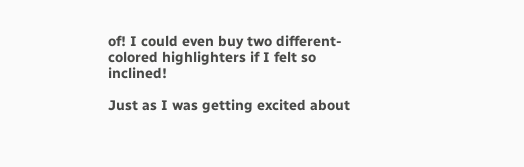of! I could even buy two different-colored highlighters if I felt so inclined!

Just as I was getting excited about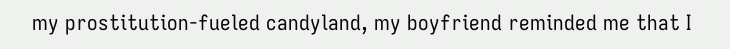my prostitution-fueled candyland, my boyfriend reminded me that I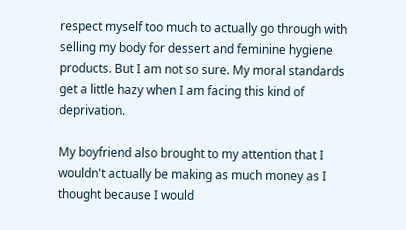respect myself too much to actually go through with selling my body for dessert and feminine hygiene products. But I am not so sure. My moral standards get a little hazy when I am facing this kind of deprivation.

My boyfriend also brought to my attention that I wouldn't actually be making as much money as I thought because I would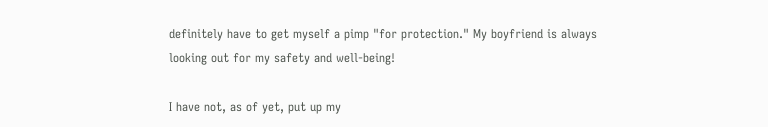definitely have to get myself a pimp "for protection." My boyfriend is always looking out for my safety and well-being!

I have not, as of yet, put up my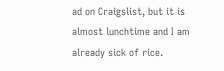ad on Craigslist, but it is almost lunchtime and I am already sick of rice.